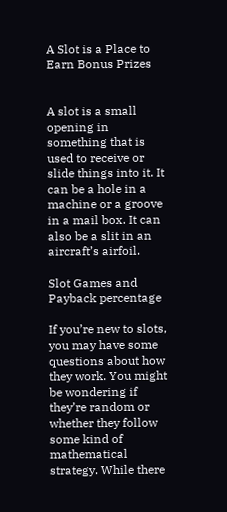A Slot is a Place to Earn Bonus Prizes


A slot is a small opening in something that is used to receive or slide things into it. It can be a hole in a machine or a groove in a mail box. It can also be a slit in an aircraft’s airfoil.

Slot Games and Payback percentage

If you’re new to slots, you may have some questions about how they work. You might be wondering if they’re random or whether they follow some kind of mathematical strategy. While there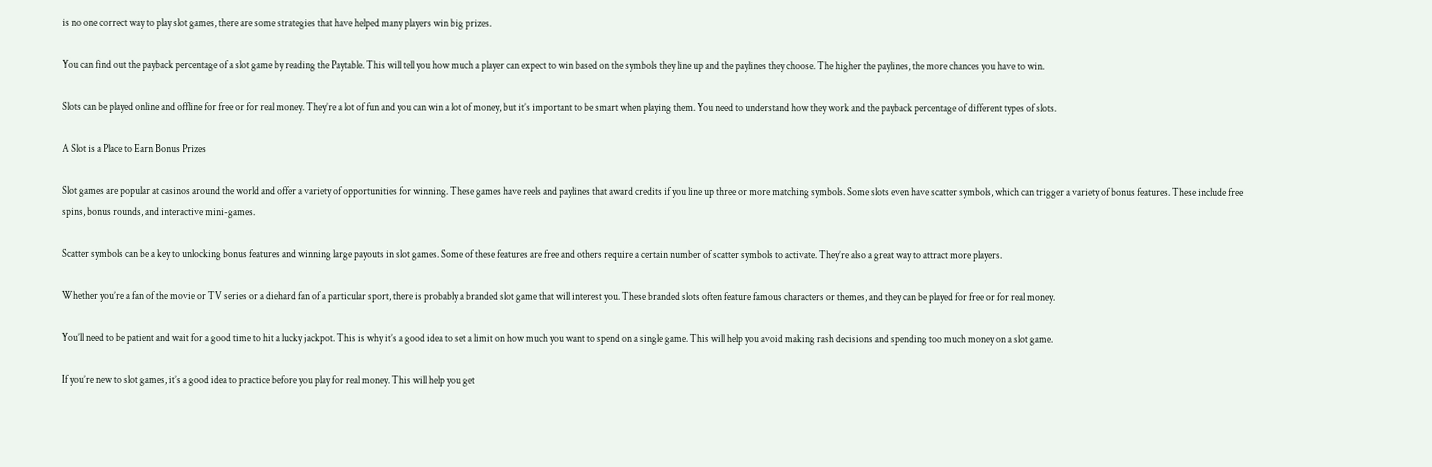is no one correct way to play slot games, there are some strategies that have helped many players win big prizes.

You can find out the payback percentage of a slot game by reading the Paytable. This will tell you how much a player can expect to win based on the symbols they line up and the paylines they choose. The higher the paylines, the more chances you have to win.

Slots can be played online and offline for free or for real money. They’re a lot of fun and you can win a lot of money, but it’s important to be smart when playing them. You need to understand how they work and the payback percentage of different types of slots.

A Slot is a Place to Earn Bonus Prizes

Slot games are popular at casinos around the world and offer a variety of opportunities for winning. These games have reels and paylines that award credits if you line up three or more matching symbols. Some slots even have scatter symbols, which can trigger a variety of bonus features. These include free spins, bonus rounds, and interactive mini-games.

Scatter symbols can be a key to unlocking bonus features and winning large payouts in slot games. Some of these features are free and others require a certain number of scatter symbols to activate. They’re also a great way to attract more players.

Whether you’re a fan of the movie or TV series or a diehard fan of a particular sport, there is probably a branded slot game that will interest you. These branded slots often feature famous characters or themes, and they can be played for free or for real money.

You’ll need to be patient and wait for a good time to hit a lucky jackpot. This is why it’s a good idea to set a limit on how much you want to spend on a single game. This will help you avoid making rash decisions and spending too much money on a slot game.

If you’re new to slot games, it’s a good idea to practice before you play for real money. This will help you get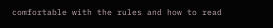comfortable with the rules and how to read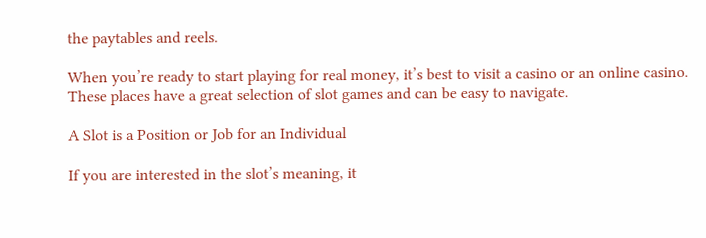the paytables and reels.

When you’re ready to start playing for real money, it’s best to visit a casino or an online casino. These places have a great selection of slot games and can be easy to navigate.

A Slot is a Position or Job for an Individual

If you are interested in the slot’s meaning, it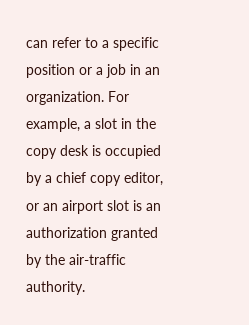can refer to a specific position or a job in an organization. For example, a slot in the copy desk is occupied by a chief copy editor, or an airport slot is an authorization granted by the air-traffic authority.